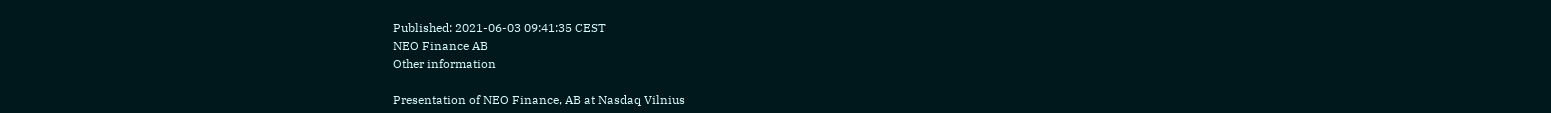Published: 2021-06-03 09:41:35 CEST
NEO Finance AB
Other information

Presentation of NEO Finance, AB at Nasdaq Vilnius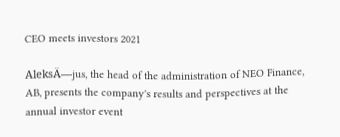CEO meets investors 2021

AleksÄ—jus, the head of the administration of NEO Finance, AB, presents the company's results and perspectives at the annual investor event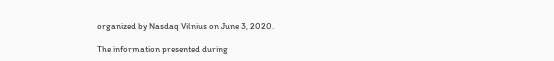organized by Nasdaq Vilnius on June 3, 2020.

The information presented during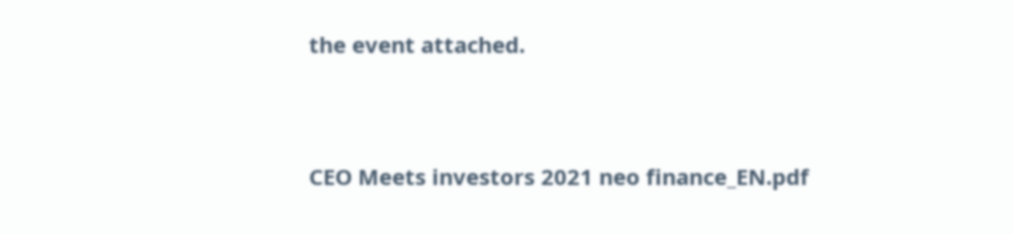the event attached.


CEO Meets investors 2021 neo finance_EN.pdf